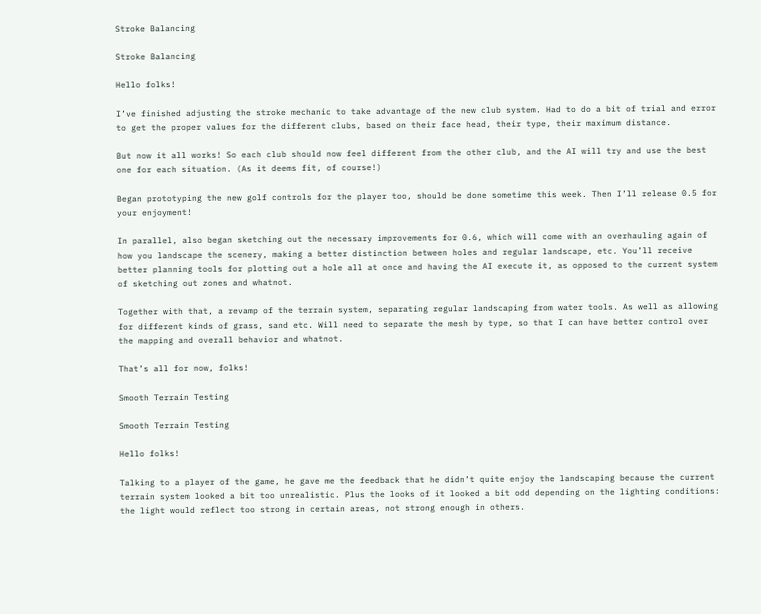Stroke Balancing

Stroke Balancing

Hello folks!

I’ve finished adjusting the stroke mechanic to take advantage of the new club system. Had to do a bit of trial and error to get the proper values for the different clubs, based on their face head, their type, their maximum distance.

But now it all works! So each club should now feel different from the other club, and the AI will try and use the best one for each situation. (As it deems fit, of course!)

Began prototyping the new golf controls for the player too, should be done sometime this week. Then I’ll release 0.5 for your enjoyment!

In parallel, also began sketching out the necessary improvements for 0.6, which will come with an overhauling again of how you landscape the scenery, making a better distinction between holes and regular landscape, etc. You’ll receive better planning tools for plotting out a hole all at once and having the AI execute it, as opposed to the current system of sketching out zones and whatnot.

Together with that, a revamp of the terrain system, separating regular landscaping from water tools. As well as allowing for different kinds of grass, sand etc. Will need to separate the mesh by type, so that I can have better control over the mapping and overall behavior and whatnot.

That’s all for now, folks!

Smooth Terrain Testing

Smooth Terrain Testing

Hello folks!

Talking to a player of the game, he gave me the feedback that he didn’t quite enjoy the landscaping because the current terrain system looked a bit too unrealistic. Plus the looks of it looked a bit odd depending on the lighting conditions: the light would reflect too strong in certain areas, not strong enough in others.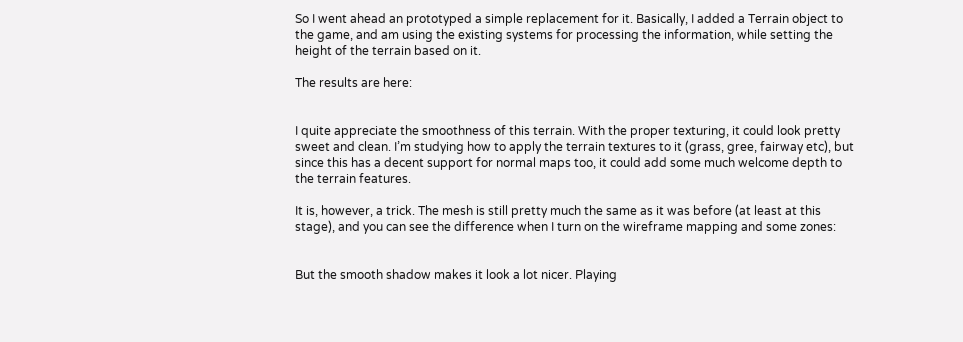So I went ahead an prototyped a simple replacement for it. Basically, I added a Terrain object to the game, and am using the existing systems for processing the information, while setting the height of the terrain based on it.

The results are here:


I quite appreciate the smoothness of this terrain. With the proper texturing, it could look pretty sweet and clean. I’m studying how to apply the terrain textures to it (grass, gree, fairway etc), but since this has a decent support for normal maps too, it could add some much welcome depth to the terrain features.

It is, however, a trick. The mesh is still pretty much the same as it was before (at least at this stage), and you can see the difference when I turn on the wireframe mapping and some zones:


But the smooth shadow makes it look a lot nicer. Playing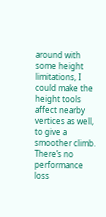around with some height limitations, I could make the height tools affect nearby vertices as well, to give a smoother climb. There’s no performance loss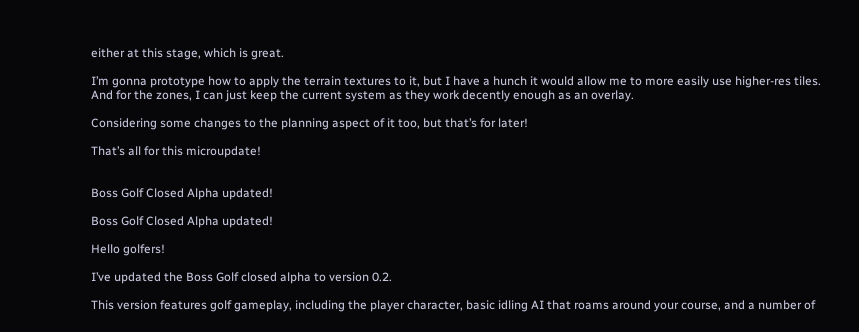either at this stage, which is great.

I’m gonna prototype how to apply the terrain textures to it, but I have a hunch it would allow me to more easily use higher-res tiles. And for the zones, I can just keep the current system as they work decently enough as an overlay.

Considering some changes to the planning aspect of it too, but that’s for later!

That’s all for this microupdate!


Boss Golf Closed Alpha updated!

Boss Golf Closed Alpha updated!

Hello golfers!

I’ve updated the Boss Golf closed alpha to version 0.2.

This version features golf gameplay, including the player character, basic idling AI that roams around your course, and a number of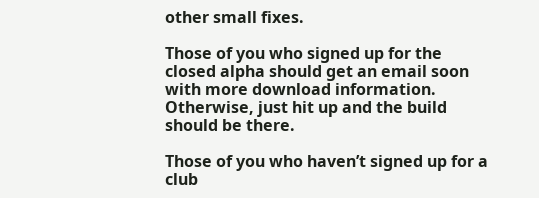other small fixes.

Those of you who signed up for the closed alpha should get an email soon with more download information. Otherwise, just hit up and the build should be there.

Those of you who haven’t signed up for a club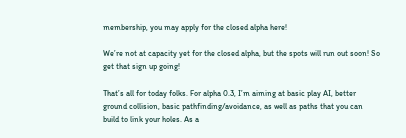membership, you may apply for the closed alpha here!

We’re not at capacity yet for the closed alpha, but the spots will run out soon! So get that sign up going!

That’s all for today folks. For alpha 0.3, I’m aiming at basic play AI, better ground collision, basic pathfinding/avoidance, as well as paths that you can build to link your holes. As a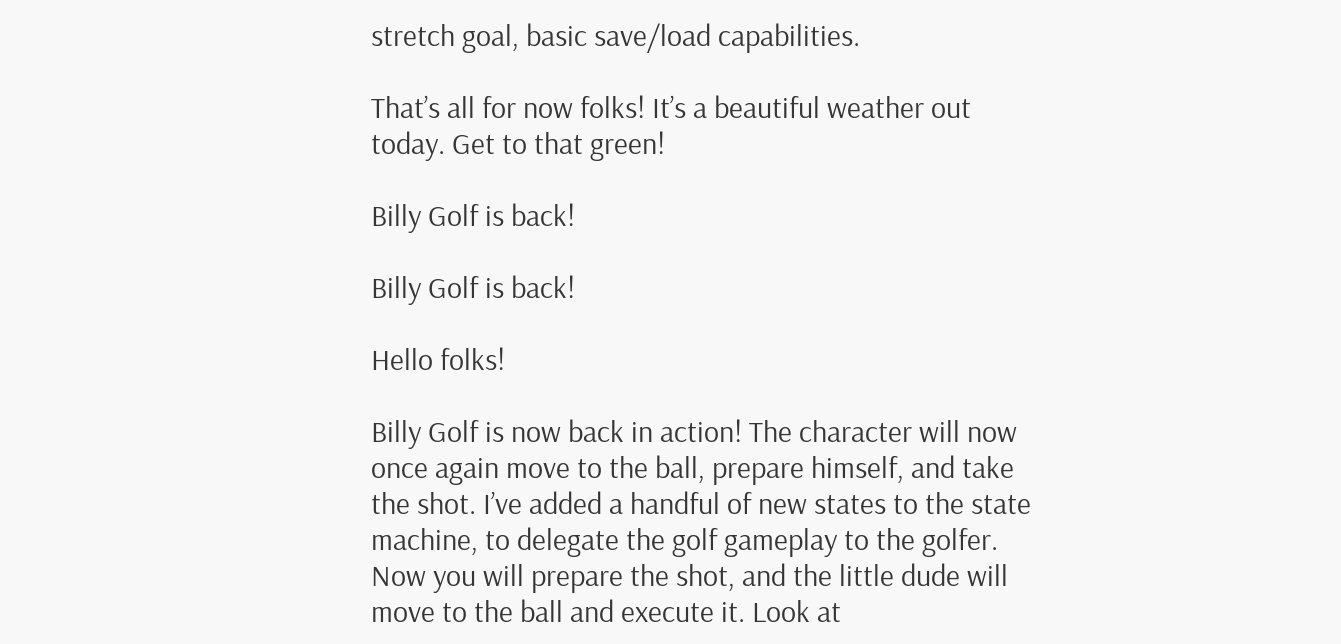stretch goal, basic save/load capabilities.

That’s all for now folks! It’s a beautiful weather out today. Get to that green!

Billy Golf is back!

Billy Golf is back!

Hello folks!

Billy Golf is now back in action! The character will now once again move to the ball, prepare himself, and take the shot. I’ve added a handful of new states to the state machine, to delegate the golf gameplay to the golfer. Now you will prepare the shot, and the little dude will move to the ball and execute it. Look at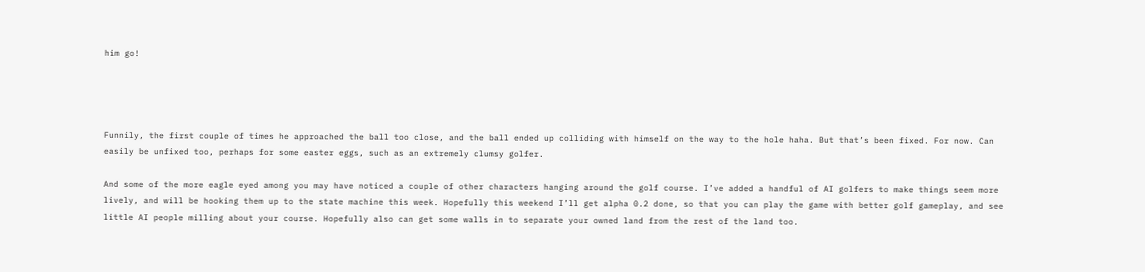him go!




Funnily, the first couple of times he approached the ball too close, and the ball ended up colliding with himself on the way to the hole haha. But that’s been fixed. For now. Can easily be unfixed too, perhaps for some easter eggs, such as an extremely clumsy golfer.

And some of the more eagle eyed among you may have noticed a couple of other characters hanging around the golf course. I’ve added a handful of AI golfers to make things seem more lively, and will be hooking them up to the state machine this week. Hopefully this weekend I’ll get alpha 0.2 done, so that you can play the game with better golf gameplay, and see little AI people milling about your course. Hopefully also can get some walls in to separate your owned land from the rest of the land too.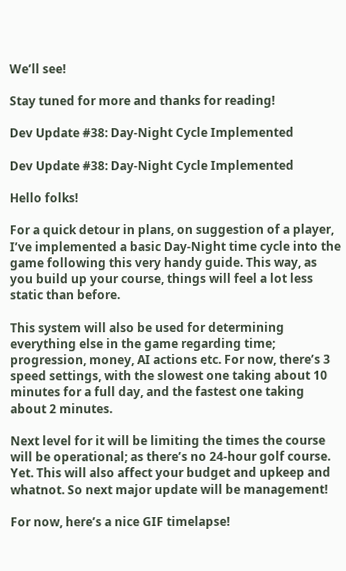We’ll see!

Stay tuned for more and thanks for reading!

Dev Update #38: Day-Night Cycle Implemented

Dev Update #38: Day-Night Cycle Implemented

Hello folks!

For a quick detour in plans, on suggestion of a player, I’ve implemented a basic Day-Night time cycle into the game following this very handy guide. This way, as you build up your course, things will feel a lot less static than before.

This system will also be used for determining everything else in the game regarding time; progression, money, AI actions etc. For now, there’s 3 speed settings, with the slowest one taking about 10 minutes for a full day, and the fastest one taking about 2 minutes.

Next level for it will be limiting the times the course will be operational; as there’s no 24-hour golf course. Yet. This will also affect your budget and upkeep and whatnot. So next major update will be management!

For now, here’s a nice GIF timelapse!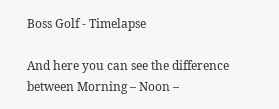Boss Golf - Timelapse

And here you can see the difference between Morning – Noon –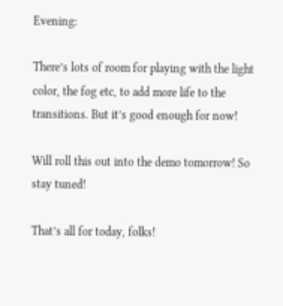Evening:

There’s lots of room for playing with the light color, the fog etc, to add more life to the transitions. But it’s good enough for now!

Will roll this out into the demo tomorrow! So stay tuned!

That’s all for today, folks!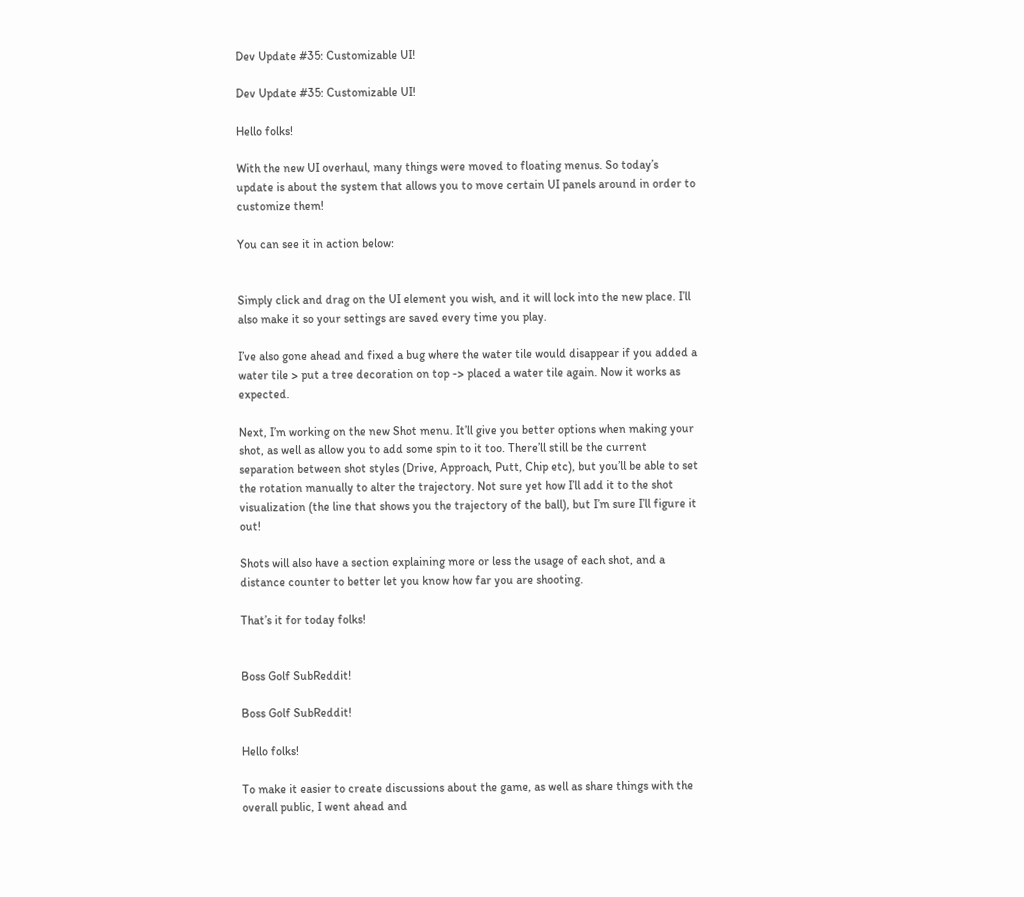Dev Update #35: Customizable UI!

Dev Update #35: Customizable UI!

Hello folks!

With the new UI overhaul, many things were moved to floating menus. So today’s update is about the system that allows you to move certain UI panels around in order to customize them!

You can see it in action below:


Simply click and drag on the UI element you wish, and it will lock into the new place. I’ll also make it so your settings are saved every time you play.

I’ve also gone ahead and fixed a bug where the water tile would disappear if you added a water tile > put a tree decoration on top -> placed a water tile again. Now it works as expected.

Next, I’m working on the new Shot menu. It’ll give you better options when making your shot, as well as allow you to add some spin to it too. There’ll still be the current separation between shot styles (Drive, Approach, Putt, Chip etc), but you’ll be able to set the rotation manually to alter the trajectory. Not sure yet how I’ll add it to the shot visualization (the line that shows you the trajectory of the ball), but I’m sure I’ll figure it out!

Shots will also have a section explaining more or less the usage of each shot, and a distance counter to better let you know how far you are shooting.

That’s it for today folks!


Boss Golf SubReddit!

Boss Golf SubReddit!

Hello folks!

To make it easier to create discussions about the game, as well as share things with the overall public, I went ahead and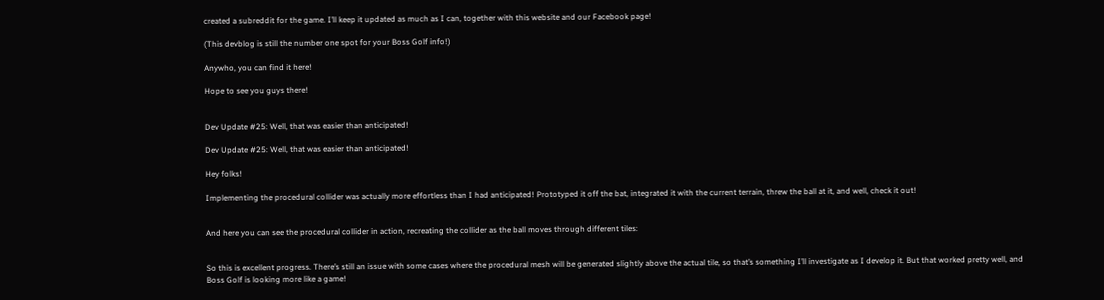created a subreddit for the game. I’ll keep it updated as much as I can, together with this website and our Facebook page!

(This devblog is still the number one spot for your Boss Golf info!)

Anywho, you can find it here!

Hope to see you guys there!


Dev Update #25: Well, that was easier than anticipated!

Dev Update #25: Well, that was easier than anticipated!

Hey folks!

Implementing the procedural collider was actually more effortless than I had anticipated! Prototyped it off the bat, integrated it with the current terrain, threw the ball at it, and well, check it out!


And here you can see the procedural collider in action, recreating the collider as the ball moves through different tiles:


So this is excellent progress. There’s still an issue with some cases where the procedural mesh will be generated slightly above the actual tile, so that’s something I’ll investigate as I develop it. But that worked pretty well, and Boss Golf is looking more like a game!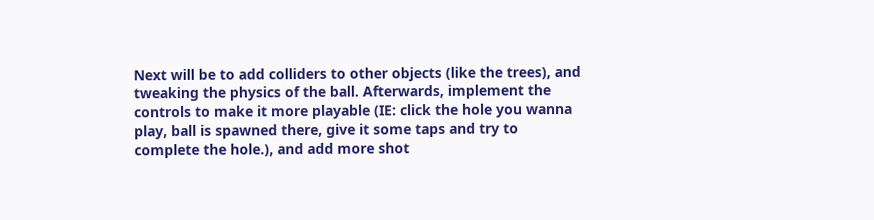Next will be to add colliders to other objects (like the trees), and tweaking the physics of the ball. Afterwards, implement the controls to make it more playable (IE: click the hole you wanna play, ball is spawned there, give it some taps and try to complete the hole.), and add more shot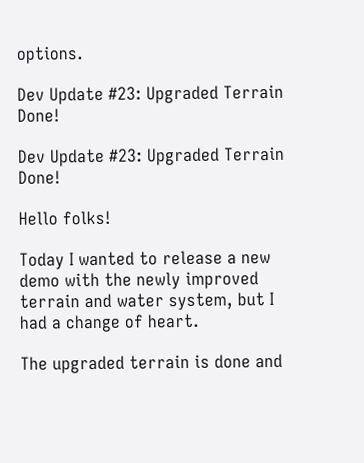options.

Dev Update #23: Upgraded Terrain Done!

Dev Update #23: Upgraded Terrain Done!

Hello folks!

Today I wanted to release a new demo with the newly improved terrain and water system, but I had a change of heart.

The upgraded terrain is done and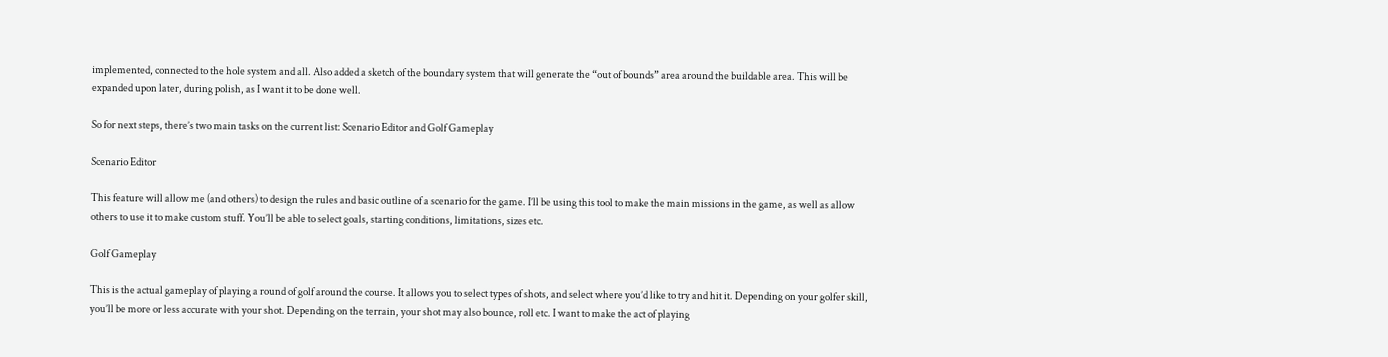implemented, connected to the hole system and all. Also added a sketch of the boundary system that will generate the “out of bounds” area around the buildable area. This will be expanded upon later, during polish, as I want it to be done well.

So for next steps, there’s two main tasks on the current list: Scenario Editor and Golf Gameplay

Scenario Editor

This feature will allow me (and others) to design the rules and basic outline of a scenario for the game. I’ll be using this tool to make the main missions in the game, as well as allow others to use it to make custom stuff. You’ll be able to select goals, starting conditions, limitations, sizes etc.

Golf Gameplay

This is the actual gameplay of playing a round of golf around the course. It allows you to select types of shots, and select where you’d like to try and hit it. Depending on your golfer skill, you’ll be more or less accurate with your shot. Depending on the terrain, your shot may also bounce, roll etc. I want to make the act of playing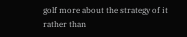golf more about the strategy of it rather than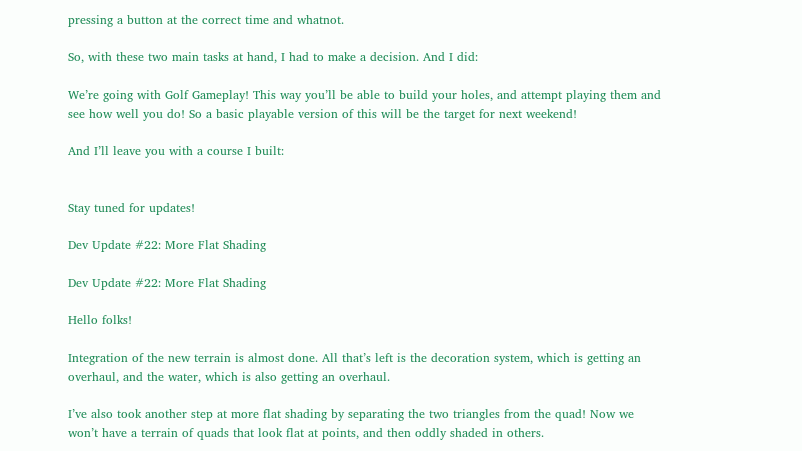pressing a button at the correct time and whatnot.

So, with these two main tasks at hand, I had to make a decision. And I did:

We’re going with Golf Gameplay! This way you’ll be able to build your holes, and attempt playing them and see how well you do! So a basic playable version of this will be the target for next weekend!

And I’ll leave you with a course I built:


Stay tuned for updates!

Dev Update #22: More Flat Shading

Dev Update #22: More Flat Shading

Hello folks!

Integration of the new terrain is almost done. All that’s left is the decoration system, which is getting an overhaul, and the water, which is also getting an overhaul.

I’ve also took another step at more flat shading by separating the two triangles from the quad! Now we won’t have a terrain of quads that look flat at points, and then oddly shaded in others.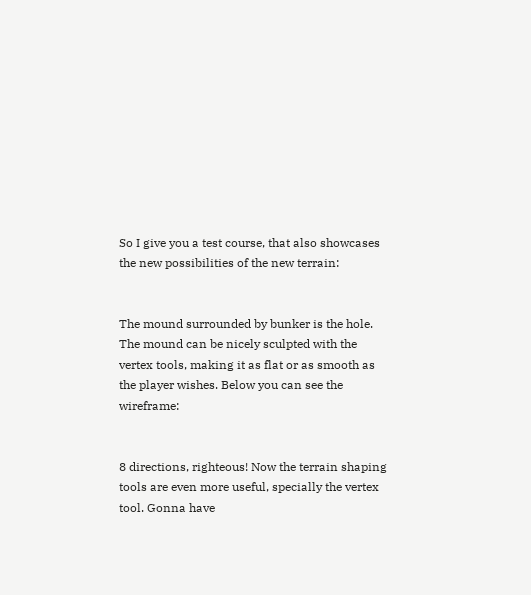So I give you a test course, that also showcases the new possibilities of the new terrain:


The mound surrounded by bunker is the hole. The mound can be nicely sculpted with the vertex tools, making it as flat or as smooth as the player wishes. Below you can see the wireframe:


8 directions, righteous! Now the terrain shaping tools are even more useful, specially the vertex tool. Gonna have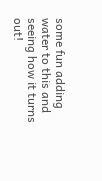some fun adding water to this and seeing how it turns out!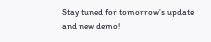Stay tuned for tomorrow’s update and new demo!